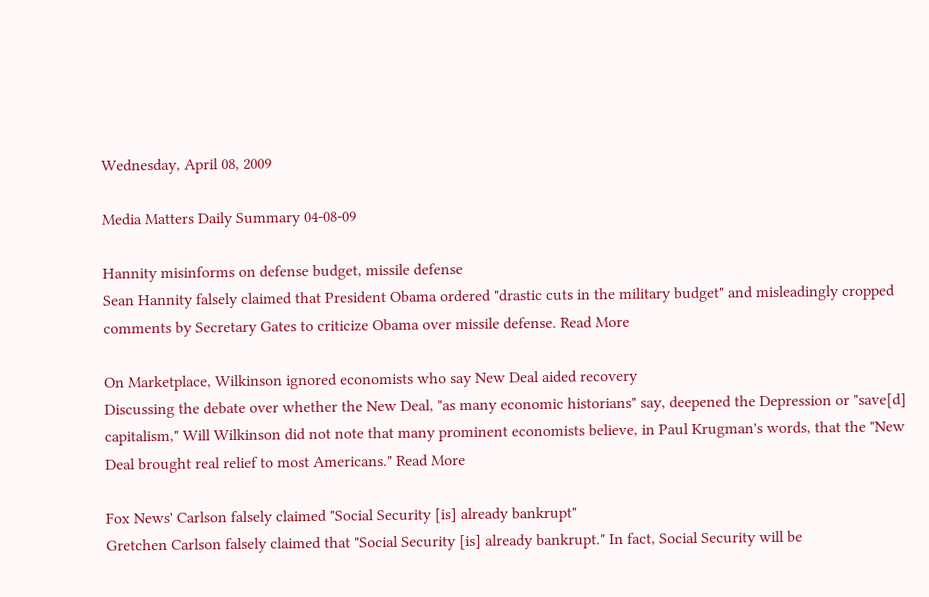Wednesday, April 08, 2009

Media Matters Daily Summary 04-08-09

Hannity misinforms on defense budget, missile defense
Sean Hannity falsely claimed that President Obama ordered "drastic cuts in the military budget" and misleadingly cropped comments by Secretary Gates to criticize Obama over missile defense. Read More

On Marketplace, Wilkinson ignored economists who say New Deal aided recovery
Discussing the debate over whether the New Deal, "as many economic historians" say, deepened the Depression or "save[d] capitalism," Will Wilkinson did not note that many prominent economists believe, in Paul Krugman's words, that the "New Deal brought real relief to most Americans." Read More

Fox News' Carlson falsely claimed "Social Security [is] already bankrupt"
Gretchen Carlson falsely claimed that "Social Security [is] already bankrupt." In fact, Social Security will be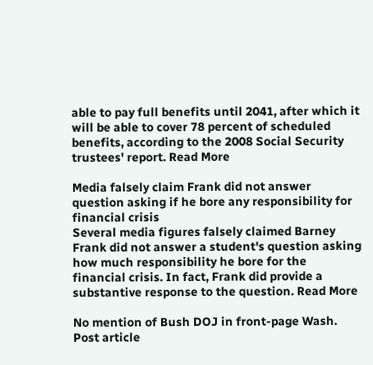able to pay full benefits until 2041, after which it will be able to cover 78 percent of scheduled benefits, according to the 2008 Social Security trustees' report. Read More

Media falsely claim Frank did not answer question asking if he bore any responsibility for financial crisis
Several media figures falsely claimed Barney Frank did not answer a student's question asking how much responsibility he bore for the financial crisis. In fact, Frank did provide a substantive response to the question. Read More

No mention of Bush DOJ in front-page Wash. Post article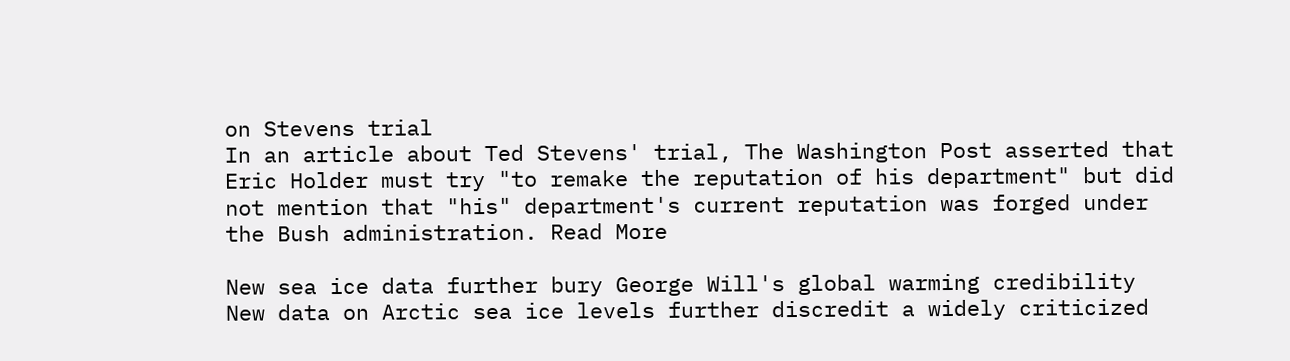on Stevens trial
In an article about Ted Stevens' trial, The Washington Post asserted that Eric Holder must try "to remake the reputation of his department" but did not mention that "his" department's current reputation was forged under the Bush administration. Read More

New sea ice data further bury George Will's global warming credibility
New data on Arctic sea ice levels further discredit a widely criticized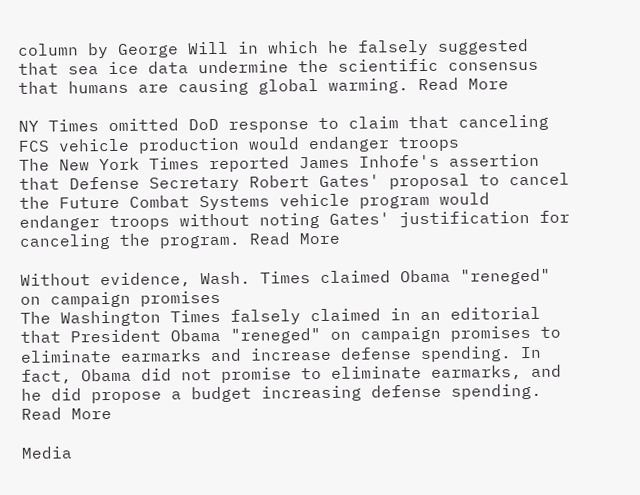column by George Will in which he falsely suggested that sea ice data undermine the scientific consensus that humans are causing global warming. Read More

NY Times omitted DoD response to claim that canceling FCS vehicle production would endanger troops
The New York Times reported James Inhofe's assertion that Defense Secretary Robert Gates' proposal to cancel the Future Combat Systems vehicle program would endanger troops without noting Gates' justification for canceling the program. Read More

Without evidence, Wash. Times claimed Obama "reneged" on campaign promises
The Washington Times falsely claimed in an editorial that President Obama "reneged" on campaign promises to eliminate earmarks and increase defense spending. In fact, Obama did not promise to eliminate earmarks, and he did propose a budget increasing defense spending. Read More

Media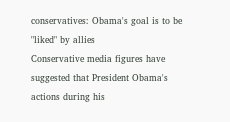conservatives: Obama's goal is to be "liked" by allies
Conservative media figures have suggested that President Obama's actions during his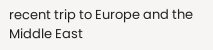recent trip to Europe and the Middle East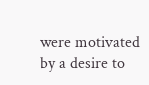were motivated by a desire to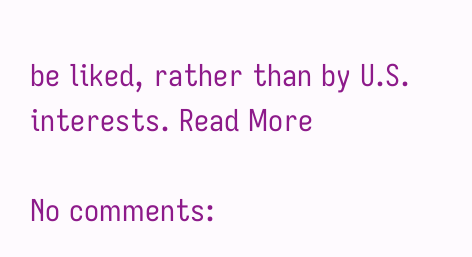be liked, rather than by U.S. interests. Read More

No comments: